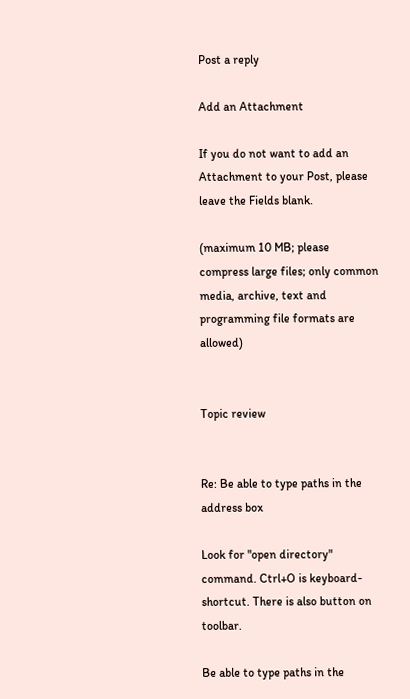Post a reply

Add an Attachment

If you do not want to add an Attachment to your Post, please leave the Fields blank.

(maximum 10 MB; please compress large files; only common media, archive, text and programming file formats are allowed)


Topic review


Re: Be able to type paths in the address box

Look for "open directory" command. Ctrl+O is keyboard-shortcut. There is also button on toolbar.

Be able to type paths in the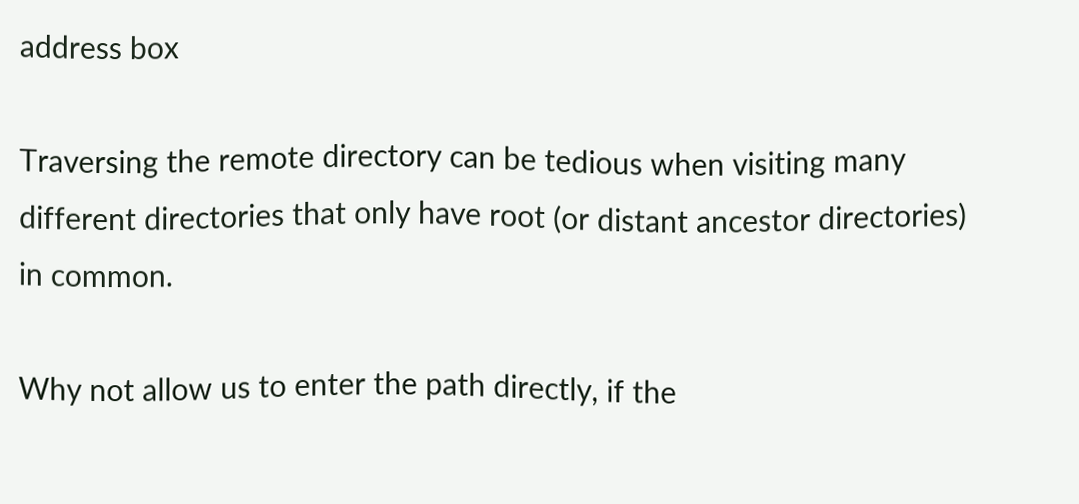address box

Traversing the remote directory can be tedious when visiting many different directories that only have root (or distant ancestor directories) in common.

Why not allow us to enter the path directly, if the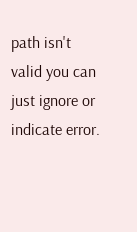path isn't valid you can just ignore or indicate error.